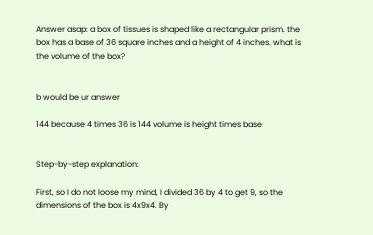Answer asap: a box of tissues is shaped like a rectangular prism. the box has a base of 36 square inches and a height of 4 inches. what is the volume of the box?


b would be ur answer

144 because 4 times 36 is 144 volume is height times base


Step-by-step explanation:

First, so I do not loose my mind, I divided 36 by 4 to get 9, so the dimensions of the box is 4x9x4. By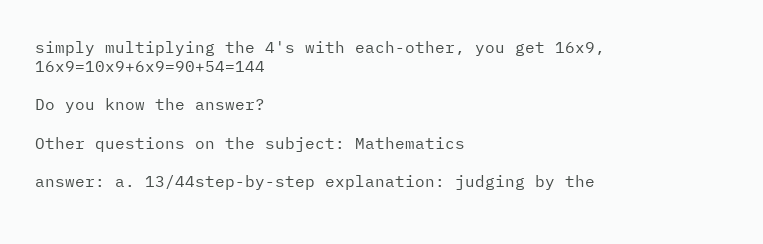simply multiplying the 4's with each-other, you get 16x9, 16x9=10x9+6x9=90+54=144

Do you know the answer?

Other questions on the subject: Mathematics

answer: a. 13/44step-by-step explanation: judging by the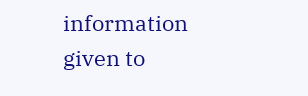information given to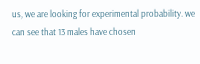us, we are looking for experimental probability. we can see that 13 males have chosen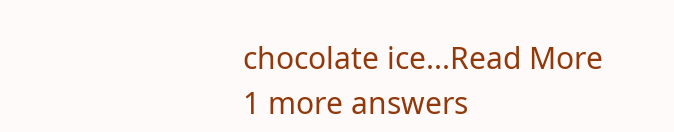chocolate ice...Read More
1 more answers